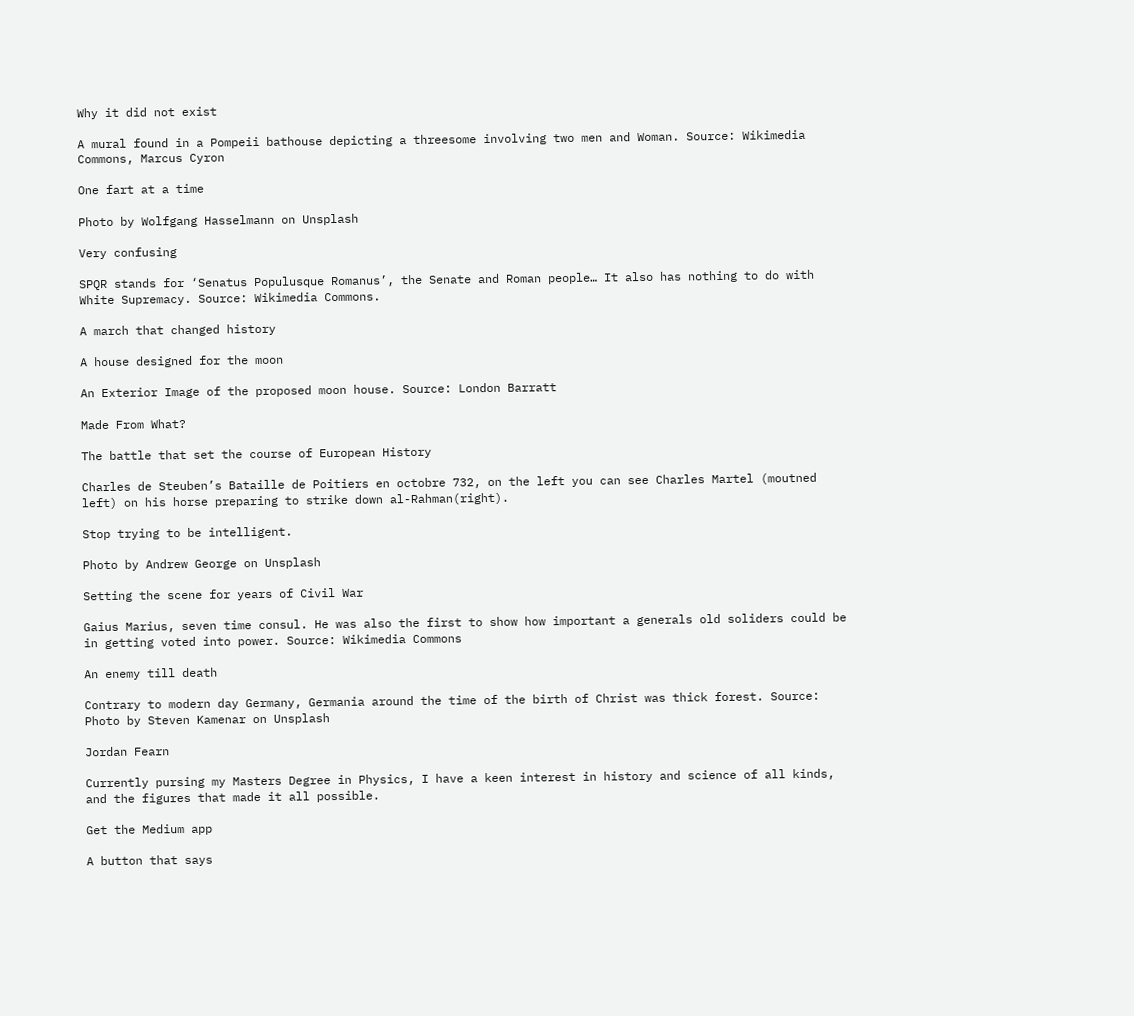Why it did not exist

A mural found in a Pompeii bathouse depicting a threesome involving two men and Woman. Source: Wikimedia Commons, Marcus Cyron

One fart at a time

Photo by Wolfgang Hasselmann on Unsplash

Very confusing

SPQR stands for ‘Senatus Populusque Romanus’, the Senate and Roman people… It also has nothing to do with White Supremacy. Source: Wikimedia Commons.

A march that changed history

A house designed for the moon

An Exterior Image of the proposed moon house. Source: London Barratt

Made From What?

The battle that set the course of European History

Charles de Steuben’s Bataille de Poitiers en octobre 732, on the left you can see Charles Martel (moutned left) on his horse preparing to strike down al-Rahman(right).

Stop trying to be intelligent.

Photo by Andrew George on Unsplash

Setting the scene for years of Civil War

Gaius Marius, seven time consul. He was also the first to show how important a generals old soliders could be in getting voted into power. Source: Wikimedia Commons

An enemy till death

Contrary to modern day Germany, Germania around the time of the birth of Christ was thick forest. Source: Photo by Steven Kamenar on Unsplash

Jordan Fearn

Currently pursing my Masters Degree in Physics, I have a keen interest in history and science of all kinds, and the figures that made it all possible.

Get the Medium app

A button that says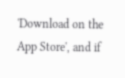'Download on the App Store', and if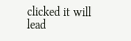clicked it will lead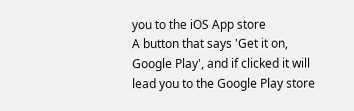you to the iOS App store
A button that says 'Get it on, Google Play', and if clicked it will lead you to the Google Play store